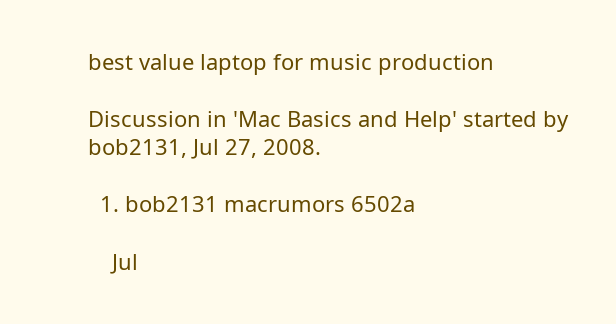best value laptop for music production

Discussion in 'Mac Basics and Help' started by bob2131, Jul 27, 2008.

  1. bob2131 macrumors 6502a

    Jul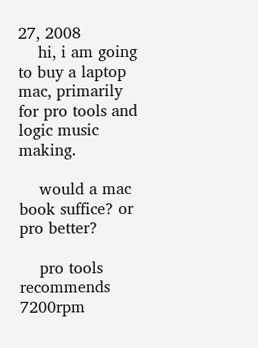27, 2008
    hi, i am going to buy a laptop mac, primarily for pro tools and logic music making.

    would a mac book suffice? or pro better?

    pro tools recommends 7200rpm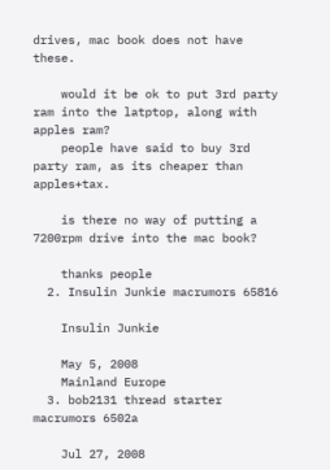drives, mac book does not have these.

    would it be ok to put 3rd party ram into the latptop, along with apples ram?
    people have said to buy 3rd party ram, as its cheaper than apples+tax.

    is there no way of putting a 7200rpm drive into the mac book?

    thanks people
  2. Insulin Junkie macrumors 65816

    Insulin Junkie

    May 5, 2008
    Mainland Europe
  3. bob2131 thread starter macrumors 6502a

    Jul 27, 2008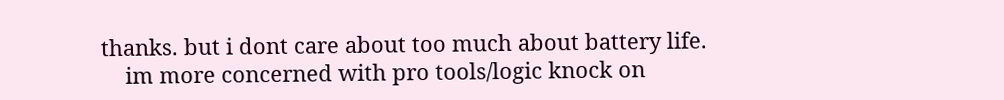thanks. but i dont care about too much about battery life.
    im more concerned with pro tools/logic knock on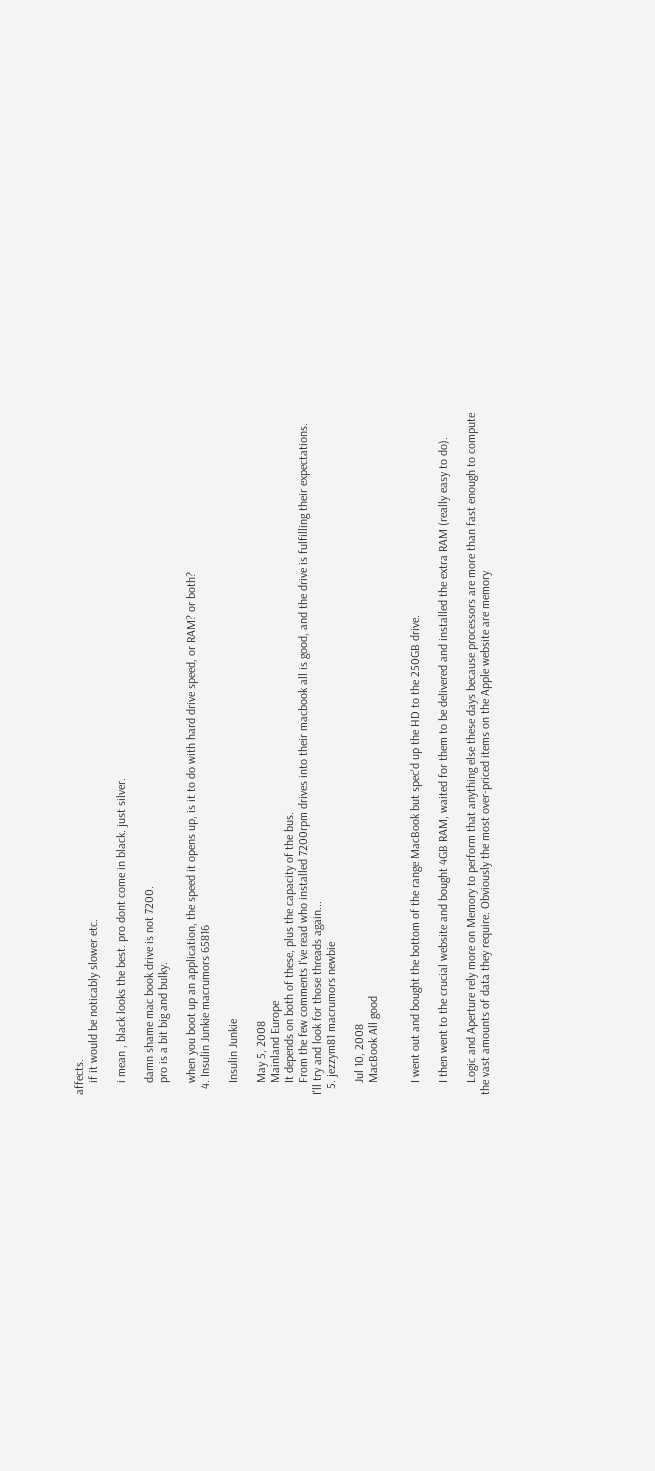affects.
    if it would be noticably slower etc.

    i mean , black looks the best. pro dont come in black. just silver.

    damn shame mac book drive is not 7200.
    pro is a bit big and bulky.

    when you boot up an application, the speed it opens up, is it to do with hard drive speed, or RAM? or both?
  4. Insulin Junkie macrumors 65816

    Insulin Junkie

    May 5, 2008
    Mainland Europe
    It depends on both of these, plus the capacity of the bus.
    From the few comments I've read who installed 7200rpm drives into their macbook all is good, and the drive is fulfilling their expectations. I'll try and look for those threads again...
  5. jezzym81 macrumors newbie

    Jul 10, 2008
    MacBook All good


    I went out and bought the bottom of the range MacBook but spec'd up the HD to the 250GB drive.

    I then went to the crucial website and bought 4GB RAM, waited for them to be delivered and installed the extra RAM (really easy to do).

    Logic and Aperture rely more on Memory to perform that anything else these days because processors are more than fast enough to compute the vast amounts of data they require. Obviously the most over-priced items on the Apple website are memory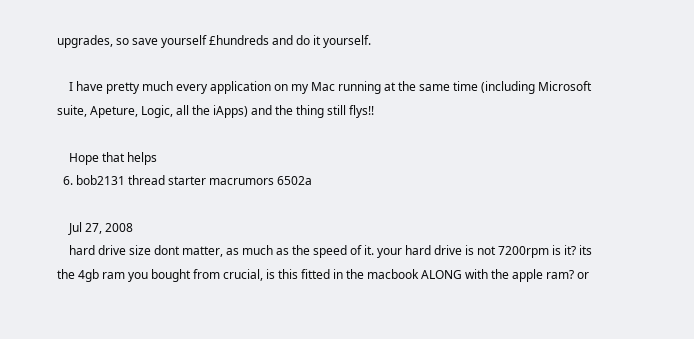upgrades, so save yourself £hundreds and do it yourself.

    I have pretty much every application on my Mac running at the same time (including Microsoft suite, Apeture, Logic, all the iApps) and the thing still flys!!

    Hope that helps
  6. bob2131 thread starter macrumors 6502a

    Jul 27, 2008
    hard drive size dont matter, as much as the speed of it. your hard drive is not 7200rpm is it? its the 4gb ram you bought from crucial, is this fitted in the macbook ALONG with the apple ram? or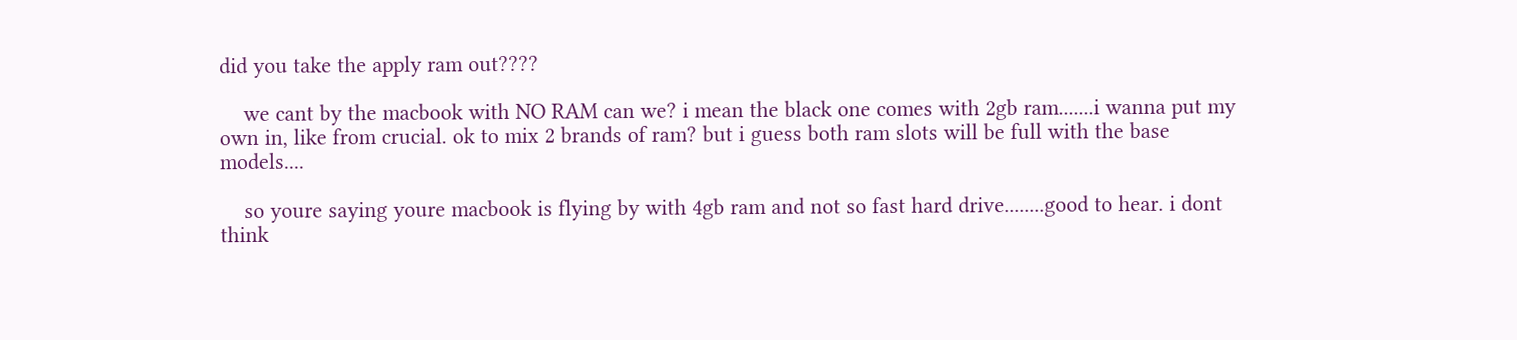did you take the apply ram out????

    we cant by the macbook with NO RAM can we? i mean the black one comes with 2gb ram.......i wanna put my own in, like from crucial. ok to mix 2 brands of ram? but i guess both ram slots will be full with the base models....

    so youre saying youre macbook is flying by with 4gb ram and not so fast hard drive........good to hear. i dont think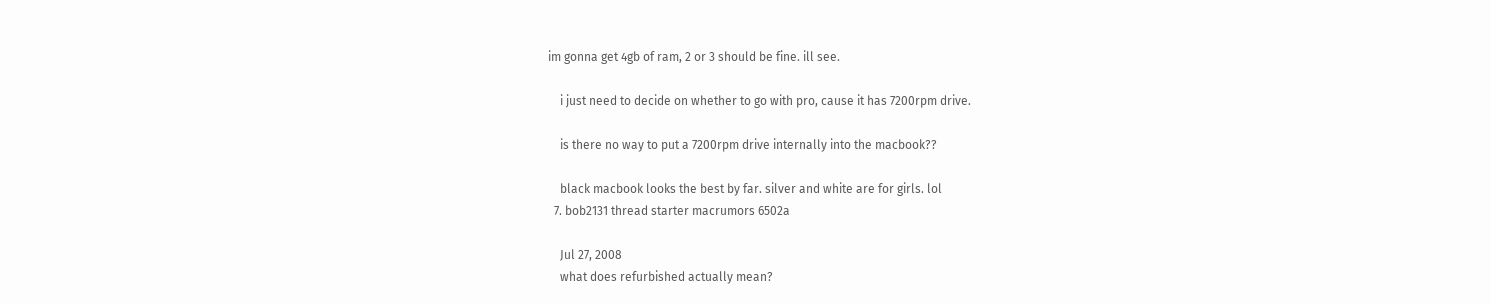im gonna get 4gb of ram, 2 or 3 should be fine. ill see.

    i just need to decide on whether to go with pro, cause it has 7200rpm drive.

    is there no way to put a 7200rpm drive internally into the macbook??

    black macbook looks the best by far. silver and white are for girls. lol
  7. bob2131 thread starter macrumors 6502a

    Jul 27, 2008
    what does refurbished actually mean?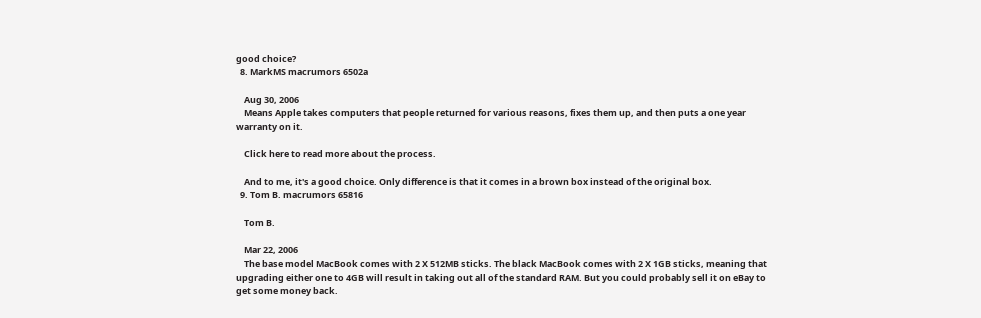good choice?
  8. MarkMS macrumors 6502a

    Aug 30, 2006
    Means Apple takes computers that people returned for various reasons, fixes them up, and then puts a one year warranty on it.

    Click here to read more about the process.

    And to me, it's a good choice. Only difference is that it comes in a brown box instead of the original box.
  9. Tom B. macrumors 65816

    Tom B.

    Mar 22, 2006
    The base model MacBook comes with 2 X 512MB sticks. The black MacBook comes with 2 X 1GB sticks, meaning that upgrading either one to 4GB will result in taking out all of the standard RAM. But you could probably sell it on eBay to get some money back.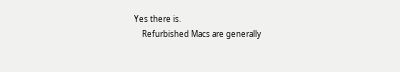Yes there is.
    Refurbished Macs are generally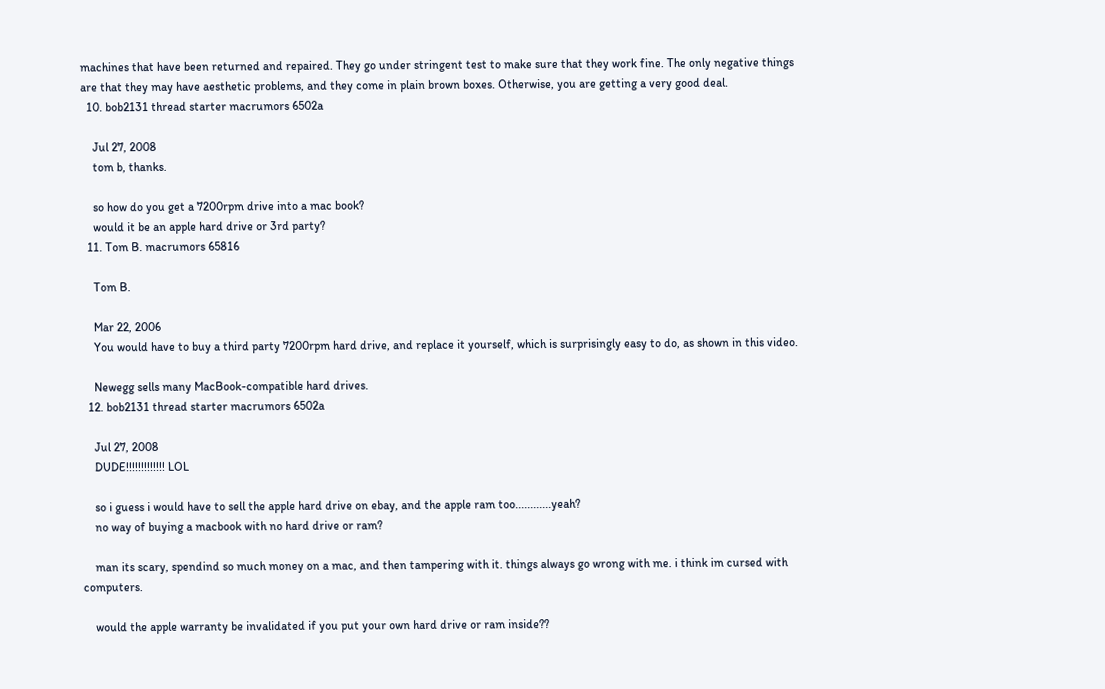machines that have been returned and repaired. They go under stringent test to make sure that they work fine. The only negative things are that they may have aesthetic problems, and they come in plain brown boxes. Otherwise, you are getting a very good deal.
  10. bob2131 thread starter macrumors 6502a

    Jul 27, 2008
    tom b, thanks.

    so how do you get a 7200rpm drive into a mac book?
    would it be an apple hard drive or 3rd party?
  11. Tom B. macrumors 65816

    Tom B.

    Mar 22, 2006
    You would have to buy a third party 7200rpm hard drive, and replace it yourself, which is surprisingly easy to do, as shown in this video.

    Newegg sells many MacBook-compatible hard drives.
  12. bob2131 thread starter macrumors 6502a

    Jul 27, 2008
    DUDE!!!!!!!!!!!!! LOL

    so i guess i would have to sell the apple hard drive on ebay, and the apple ram too............yeah?
    no way of buying a macbook with no hard drive or ram?

    man its scary, spendind so much money on a mac, and then tampering with it. things always go wrong with me. i think im cursed with computers.

    would the apple warranty be invalidated if you put your own hard drive or ram inside??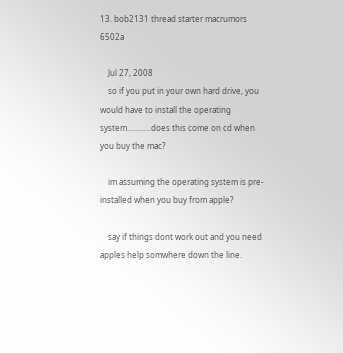13. bob2131 thread starter macrumors 6502a

    Jul 27, 2008
    so if you put in your own hard drive, you would have to install the operating system............does this come on cd when you buy the mac?

    im assuming the operating system is pre-installed when you buy from apple?

    say if things dont work out and you need apples help somwhere down the line.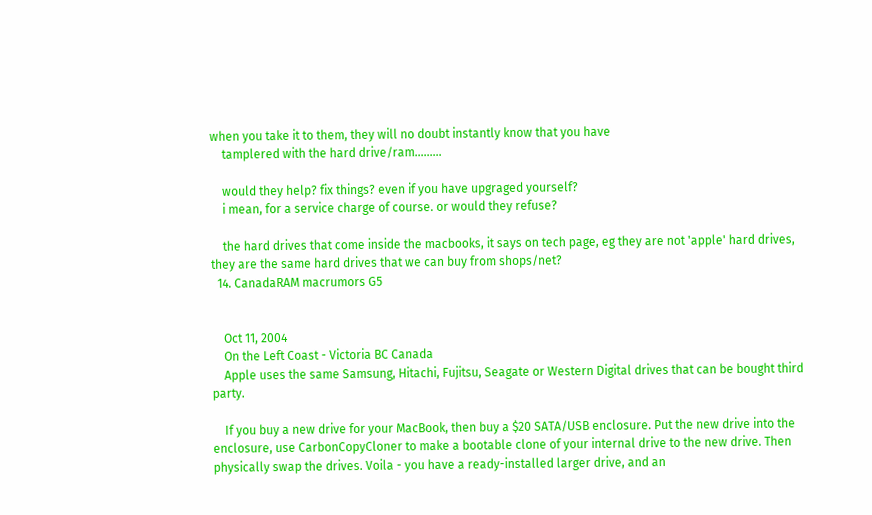when you take it to them, they will no doubt instantly know that you have
    tamplered with the hard drive/ram.........

    would they help? fix things? even if you have upgraged yourself?
    i mean, for a service charge of course. or would they refuse?

    the hard drives that come inside the macbooks, it says on tech page, eg they are not 'apple' hard drives, they are the same hard drives that we can buy from shops/net?
  14. CanadaRAM macrumors G5


    Oct 11, 2004
    On the Left Coast - Victoria BC Canada
    Apple uses the same Samsung, Hitachi, Fujitsu, Seagate or Western Digital drives that can be bought third party.

    If you buy a new drive for your MacBook, then buy a $20 SATA/USB enclosure. Put the new drive into the enclosure, use CarbonCopyCloner to make a bootable clone of your internal drive to the new drive. Then physically swap the drives. Voila - you have a ready-installed larger drive, and an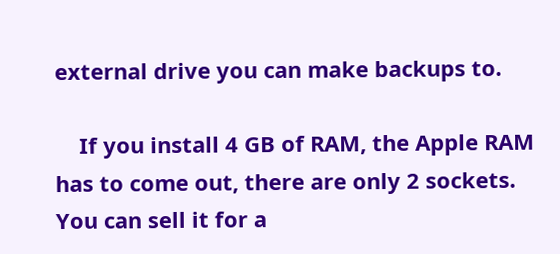external drive you can make backups to.

    If you install 4 GB of RAM, the Apple RAM has to come out, there are only 2 sockets. You can sell it for a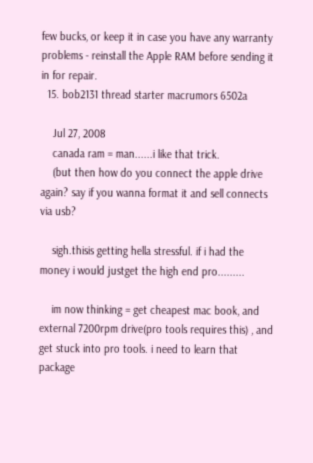few bucks, or keep it in case you have any warranty problems - reinstall the Apple RAM before sending it in for repair.
  15. bob2131 thread starter macrumors 6502a

    Jul 27, 2008
    canada ram = man......i like that trick.
    (but then how do you connect the apple drive again? say if you wanna format it and sell connects via usb?

    sigh.thisis getting hella stressful. if i had the money i would justget the high end pro.........

    im now thinking = get cheapest mac book, and external 7200rpm drive(pro tools requires this) , and get stuck into pro tools. i need to learn that package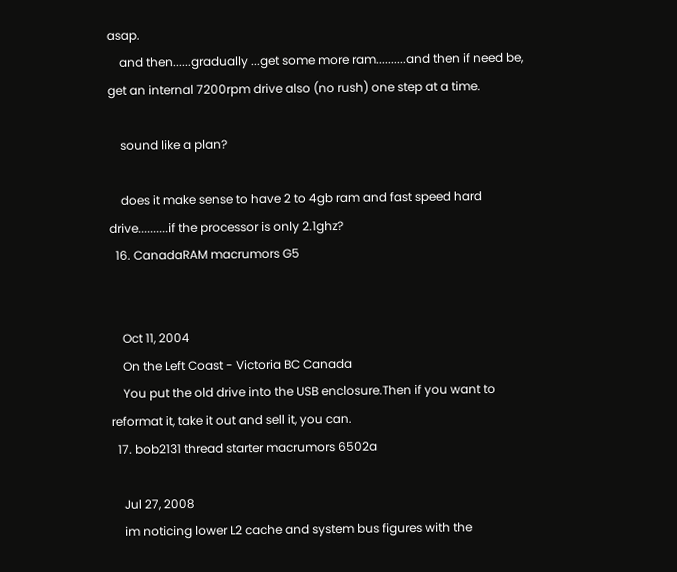asap.
    and then......gradually ...get some more ram..........and then if need be, get an internal 7200rpm drive also (no rush) one step at a time.

    sound like a plan?

    does it make sense to have 2 to 4gb ram and fast speed hard drive..........if the processor is only 2.1ghz?
  16. CanadaRAM macrumors G5


    Oct 11, 2004
    On the Left Coast - Victoria BC Canada
    You put the old drive into the USB enclosure.Then if you want to reformat it, take it out and sell it, you can.
  17. bob2131 thread starter macrumors 6502a

    Jul 27, 2008
    im noticing lower L2 cache and system bus figures with the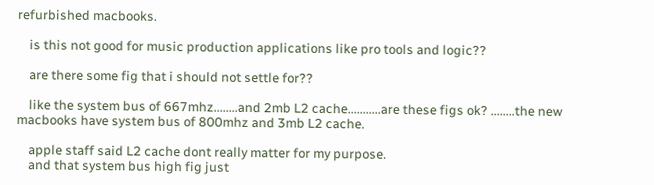refurbished macbooks.

    is this not good for music production applications like pro tools and logic??

    are there some fig that i should not settle for??

    like the system bus of 667mhz........and 2mb L2 cache...........are these figs ok? ........the new macbooks have system bus of 800mhz and 3mb L2 cache.

    apple staff said L2 cache dont really matter for my purpose.
    and that system bus high fig just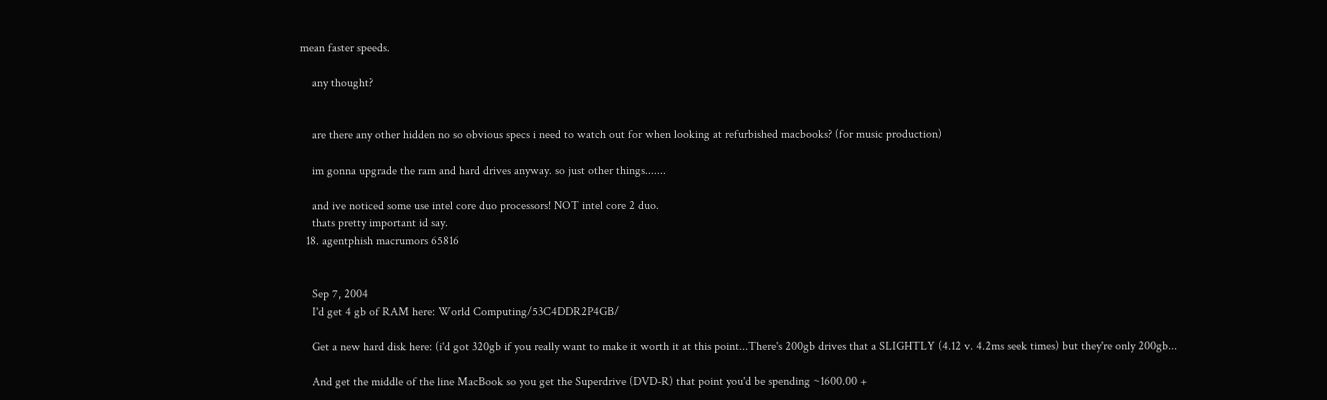mean faster speeds.

    any thought?


    are there any other hidden no so obvious specs i need to watch out for when looking at refurbished macbooks? (for music production)

    im gonna upgrade the ram and hard drives anyway. so just other things.......

    and ive noticed some use intel core duo processors! NOT intel core 2 duo.
    thats pretty important id say.
  18. agentphish macrumors 65816


    Sep 7, 2004
    I'd get 4 gb of RAM here: World Computing/53C4DDR2P4GB/

    Get a new hard disk here: (i'd got 320gb if you really want to make it worth it at this point...There's 200gb drives that a SLIGHTLY (4.12 v. 4.2ms seek times) but they're only 200gb...

    And get the middle of the line MacBook so you get the Superdrive (DVD-R) that point you'd be spending ~1600.00 +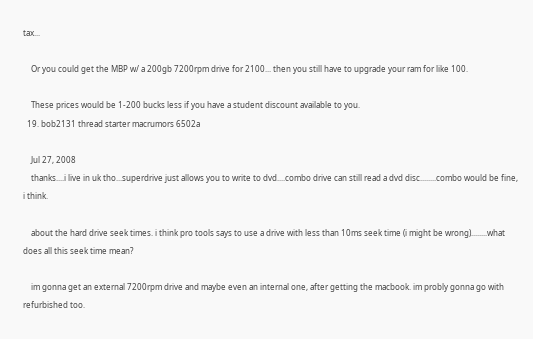tax...

    Or you could get the MBP w/ a 200gb 7200rpm drive for 2100... then you still have to upgrade your ram for like 100.

    These prices would be 1-200 bucks less if you have a student discount available to you.
  19. bob2131 thread starter macrumors 6502a

    Jul 27, 2008
    thanks....i live in uk tho...superdrive just allows you to write to dvd....combo drive can still read a dvd disc........combo would be fine, i think.

    about the hard drive seek times. i think pro tools says to use a drive with less than 10ms seek time (i might be wrong)........what does all this seek time mean?

    im gonna get an external 7200rpm drive and maybe even an internal one, after getting the macbook. im probly gonna go with refurbished too.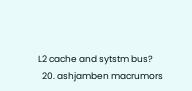L2 cache and sytstm bus?
  20. ashjamben macrumors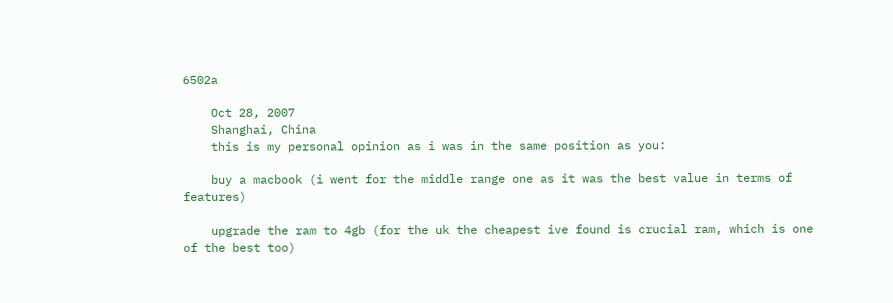6502a

    Oct 28, 2007
    Shanghai, China
    this is my personal opinion as i was in the same position as you:

    buy a macbook (i went for the middle range one as it was the best value in terms of features)

    upgrade the ram to 4gb (for the uk the cheapest ive found is crucial ram, which is one of the best too)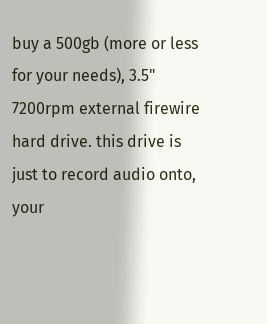buy a 500gb (more or less for your needs), 3.5" 7200rpm external firewire hard drive. this drive is just to record audio onto, your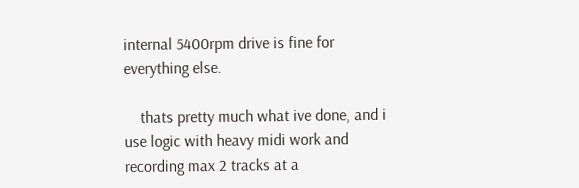internal 5400rpm drive is fine for everything else.

    thats pretty much what ive done, and i use logic with heavy midi work and recording max 2 tracks at a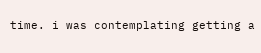time. i was contemplating getting a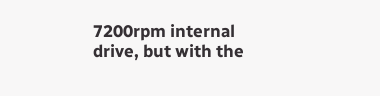7200rpm internal drive, but with the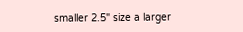smaller 2.5" size a larger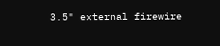3.5" external firewire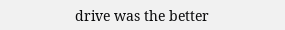drive was the better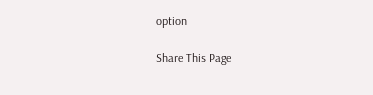option

Share This Page